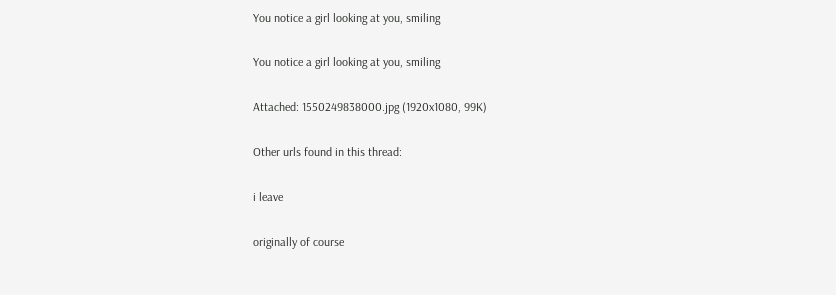You notice a girl looking at you, smiling

You notice a girl looking at you, smiling

Attached: 1550249838000.jpg (1920x1080, 99K)

Other urls found in this thread:

i leave

originally of course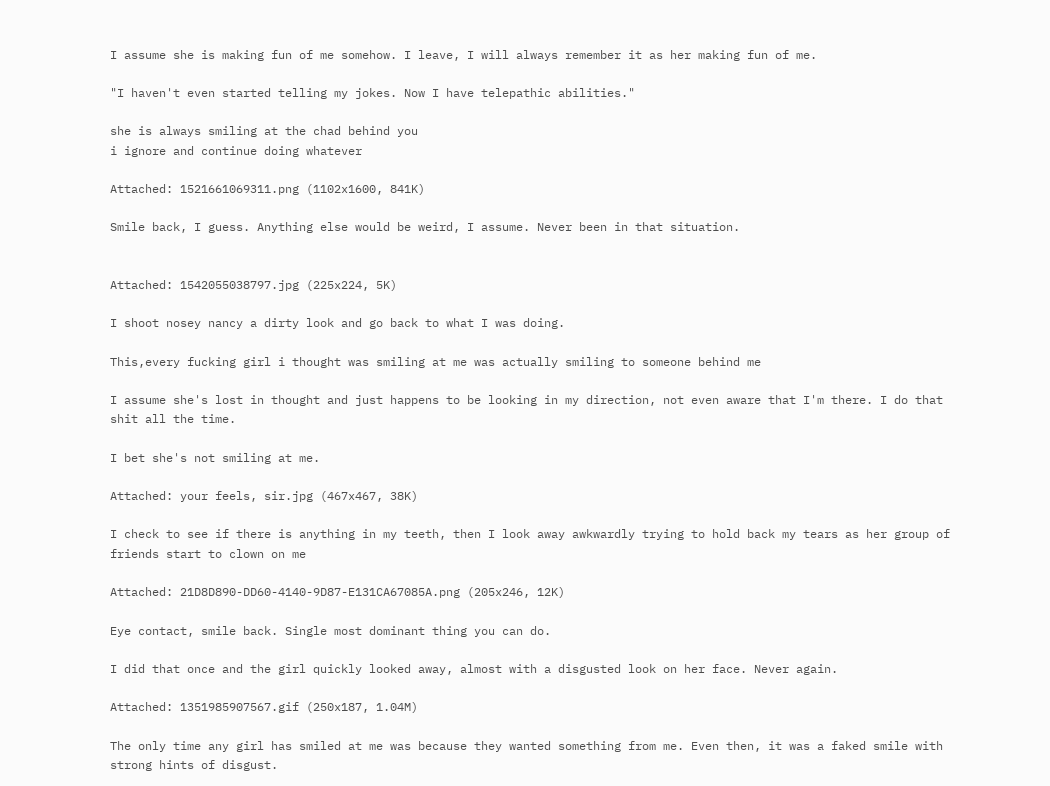I assume she is making fun of me somehow. I leave, I will always remember it as her making fun of me.

"I haven't even started telling my jokes. Now I have telepathic abilities."

she is always smiling at the chad behind you
i ignore and continue doing whatever

Attached: 1521661069311.png (1102x1600, 841K)

Smile back, I guess. Anything else would be weird, I assume. Never been in that situation.


Attached: 1542055038797.jpg (225x224, 5K)

I shoot nosey nancy a dirty look and go back to what I was doing.

This,every fucking girl i thought was smiling at me was actually smiling to someone behind me

I assume she's lost in thought and just happens to be looking in my direction, not even aware that I'm there. I do that shit all the time.

I bet she's not smiling at me.

Attached: your feels, sir.jpg (467x467, 38K)

I check to see if there is anything in my teeth, then I look away awkwardly trying to hold back my tears as her group of friends start to clown on me

Attached: 21D8D890-DD60-4140-9D87-E131CA67085A.png (205x246, 12K)

Eye contact, smile back. Single most dominant thing you can do.

I did that once and the girl quickly looked away, almost with a disgusted look on her face. Never again.

Attached: 1351985907567.gif (250x187, 1.04M)

The only time any girl has smiled at me was because they wanted something from me. Even then, it was a faked smile with strong hints of disgust.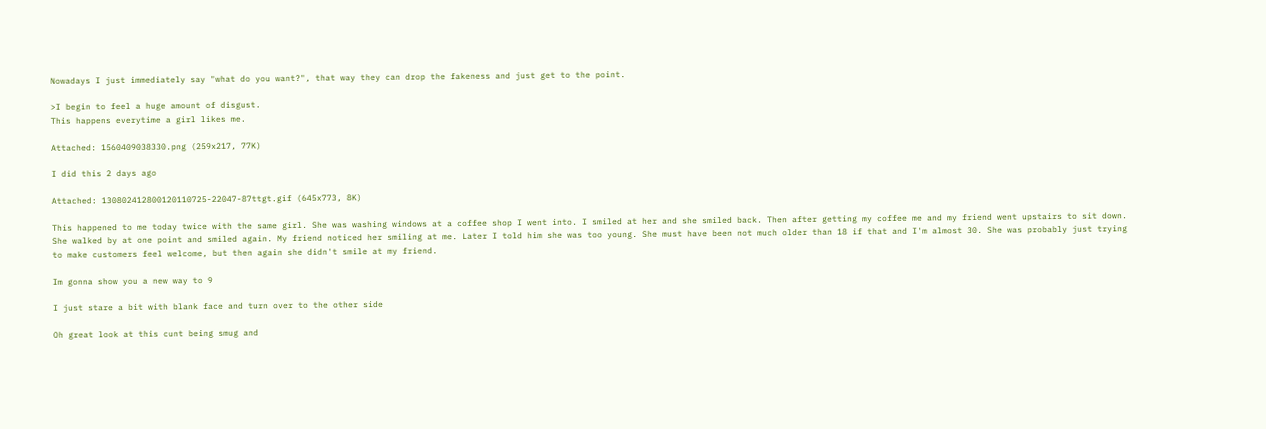Nowadays I just immediately say "what do you want?", that way they can drop the fakeness and just get to the point.

>I begin to feel a huge amount of disgust.
This happens everytime a girl likes me.

Attached: 1560409038330.png (259x217, 77K)

I did this 2 days ago

Attached: 130802412800120110725-22047-87ttgt.gif (645x773, 8K)

This happened to me today twice with the same girl. She was washing windows at a coffee shop I went into. I smiled at her and she smiled back. Then after getting my coffee me and my friend went upstairs to sit down. She walked by at one point and smiled again. My friend noticed her smiling at me. Later I told him she was too young. She must have been not much older than 18 if that and I'm almost 30. She was probably just trying to make customers feel welcome, but then again she didn't smile at my friend.

Im gonna show you a new way to 9

I just stare a bit with blank face and turn over to the other side

Oh great look at this cunt being smug and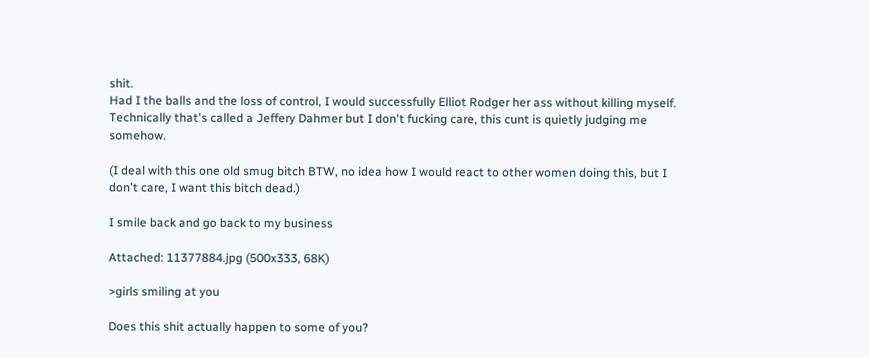shit.
Had I the balls and the loss of control, I would successfully Elliot Rodger her ass without killing myself. Technically that's called a Jeffery Dahmer but I don't fucking care, this cunt is quietly judging me somehow.

(I deal with this one old smug bitch BTW, no idea how I would react to other women doing this, but I don't care, I want this bitch dead.)

I smile back and go back to my business

Attached: 11377884.jpg (500x333, 68K)

>girls smiling at you

Does this shit actually happen to some of you?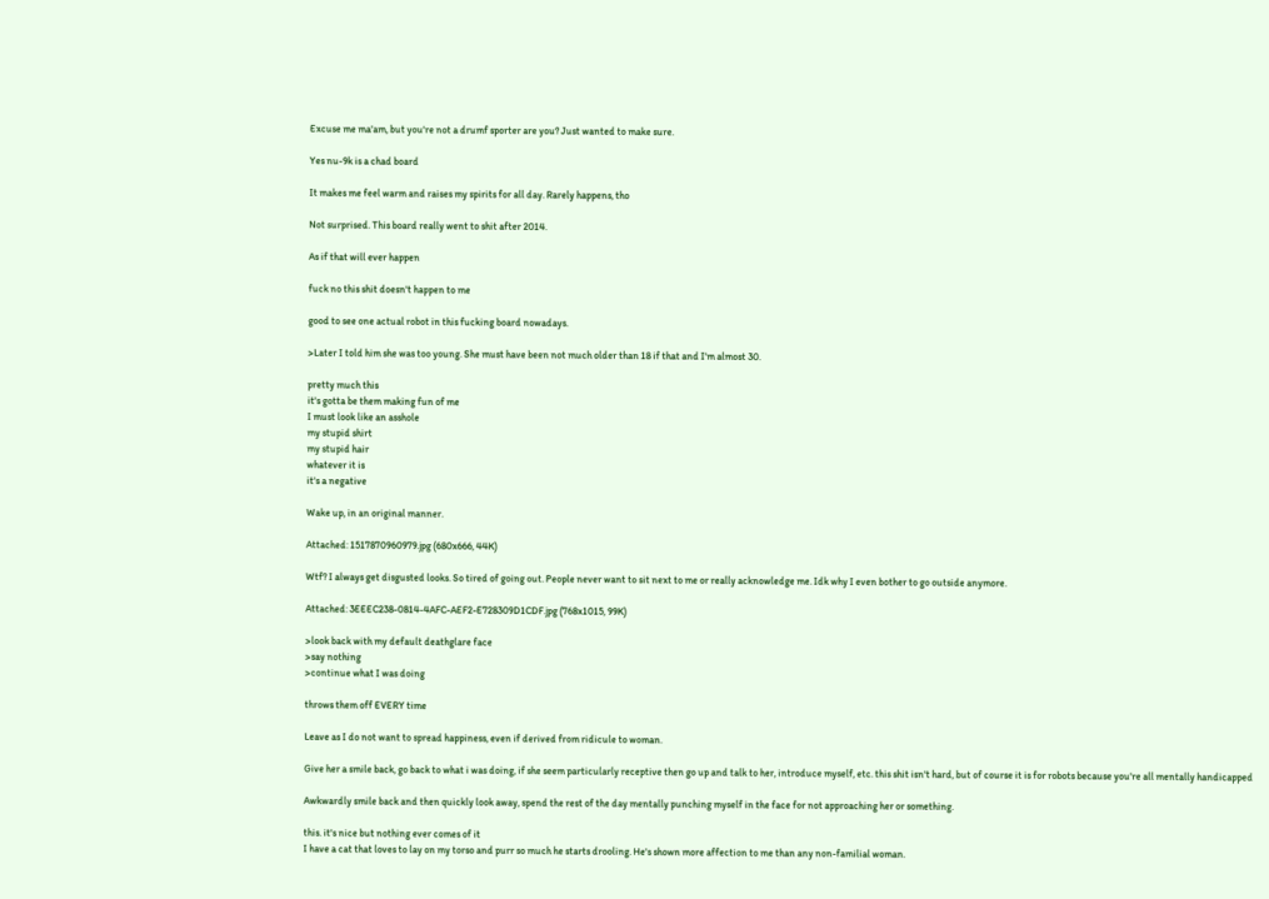Excuse me ma'am, but you're not a drumf sporter are you? Just wanted to make sure.

Yes nu-9k is a chad board

It makes me feel warm and raises my spirits for all day. Rarely happens, tho

Not surprised. This board really went to shit after 2014.

As if that will ever happen

fuck no this shit doesn't happen to me

good to see one actual robot in this fucking board nowadays.

>Later I told him she was too young. She must have been not much older than 18 if that and I'm almost 30.

pretty much this
it's gotta be them making fun of me
I must look like an asshole
my stupid shirt
my stupid hair
whatever it is
it's a negative

Wake up, in an original manner.

Attached: 1517870960979.jpg (680x666, 44K)

Wtf? I always get disgusted looks. So tired of going out. People never want to sit next to me or really acknowledge me. Idk why I even bother to go outside anymore.

Attached: 3EEEC238-0814-4AFC-AEF2-E728309D1CDF.jpg (768x1015, 99K)

>look back with my default deathglare face
>say nothing
>continue what I was doing

throws them off EVERY time

Leave as I do not want to spread happiness, even if derived from ridicule to woman.

Give her a smile back, go back to what i was doing, if she seem particularly receptive then go up and talk to her, introduce myself, etc. this shit isn't hard, but of course it is for robots because you're all mentally handicapped

Awkwardly smile back and then quickly look away, spend the rest of the day mentally punching myself in the face for not approaching her or something.

this. it's nice but nothing ever comes of it
I have a cat that loves to lay on my torso and purr so much he starts drooling. He's shown more affection to me than any non-familial woman.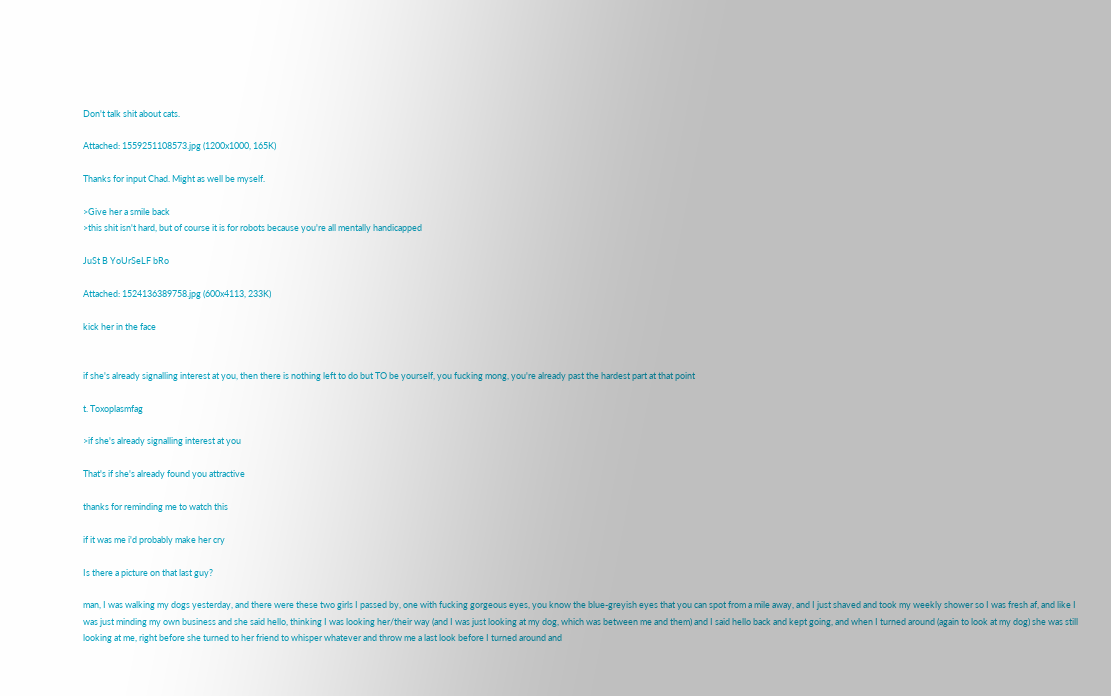Don't talk shit about cats.

Attached: 1559251108573.jpg (1200x1000, 165K)

Thanks for input Chad. Might as well be myself.

>Give her a smile back
>this shit isn't hard, but of course it is for robots because you're all mentally handicapped

JuSt B YoUrSeLF bRo

Attached: 1524136389758.jpg (600x4113, 233K)

kick her in the face


if she's already signalling interest at you, then there is nothing left to do but TO be yourself, you fucking mong, you're already past the hardest part at that point

t. Toxoplasmfag

>if she's already signalling interest at you

That's if she's already found you attractive

thanks for reminding me to watch this

if it was me i'd probably make her cry

Is there a picture on that last guy?

man, I was walking my dogs yesterday, and there were these two girls I passed by, one with fucking gorgeous eyes, you know the blue-greyish eyes that you can spot from a mile away, and I just shaved and took my weekly shower so I was fresh af, and like I was just minding my own business and she said hello, thinking I was looking her/their way (and I was just looking at my dog, which was between me and them) and I said hello back and kept going, and when I turned around (again to look at my dog) she was still looking at me, right before she turned to her friend to whisper whatever and throw me a last look before I turned around and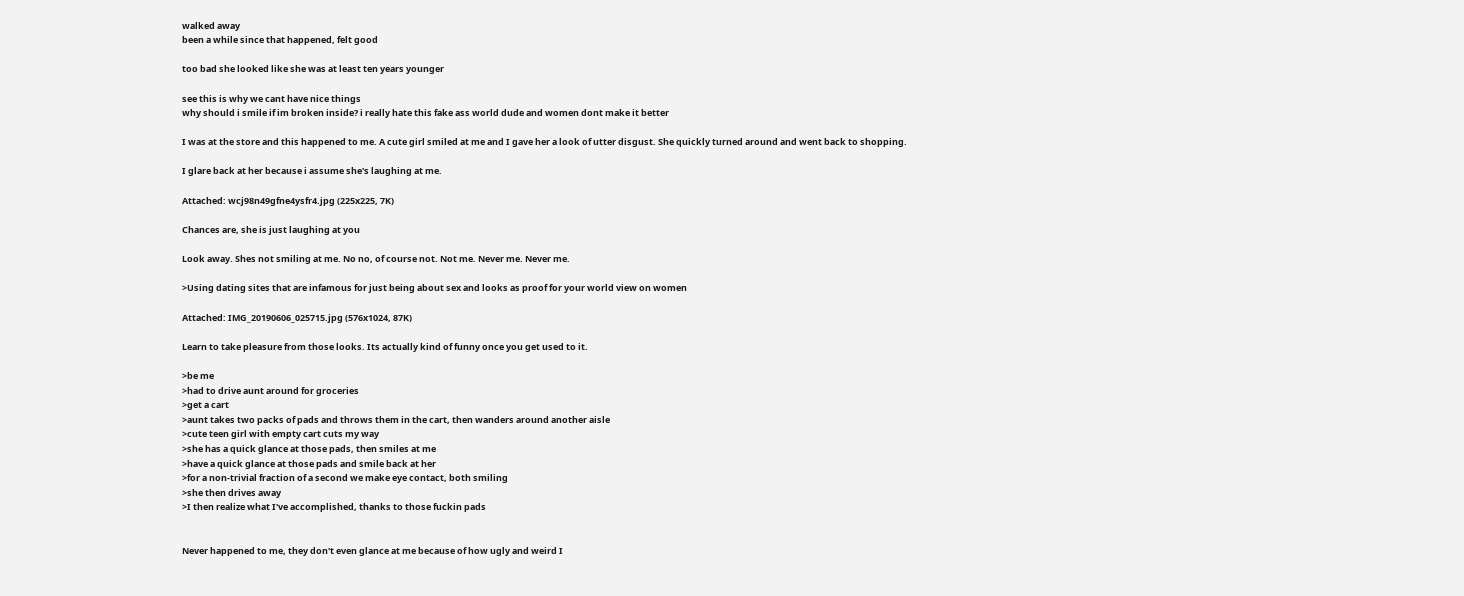walked away
been a while since that happened, felt good

too bad she looked like she was at least ten years younger

see this is why we cant have nice things
why should i smile if im broken inside? i really hate this fake ass world dude and women dont make it better

I was at the store and this happened to me. A cute girl smiled at me and I gave her a look of utter disgust. She quickly turned around and went back to shopping.

I glare back at her because i assume she's laughing at me.

Attached: wcj98n49gfne4ysfr4.jpg (225x225, 7K)

Chances are, she is just laughing at you

Look away. Shes not smiling at me. No no, of course not. Not me. Never me. Never me.

>Using dating sites that are infamous for just being about sex and looks as proof for your world view on women

Attached: IMG_20190606_025715.jpg (576x1024, 87K)

Learn to take pleasure from those looks. Its actually kind of funny once you get used to it.

>be me
>had to drive aunt around for groceries
>get a cart
>aunt takes two packs of pads and throws them in the cart, then wanders around another aisle
>cute teen girl with empty cart cuts my way
>she has a quick glance at those pads, then smiles at me
>have a quick glance at those pads and smile back at her
>for a non-trivial fraction of a second we make eye contact, both smiling
>she then drives away
>I then realize what I've accomplished, thanks to those fuckin pads


Never happened to me, they don't even glance at me because of how ugly and weird I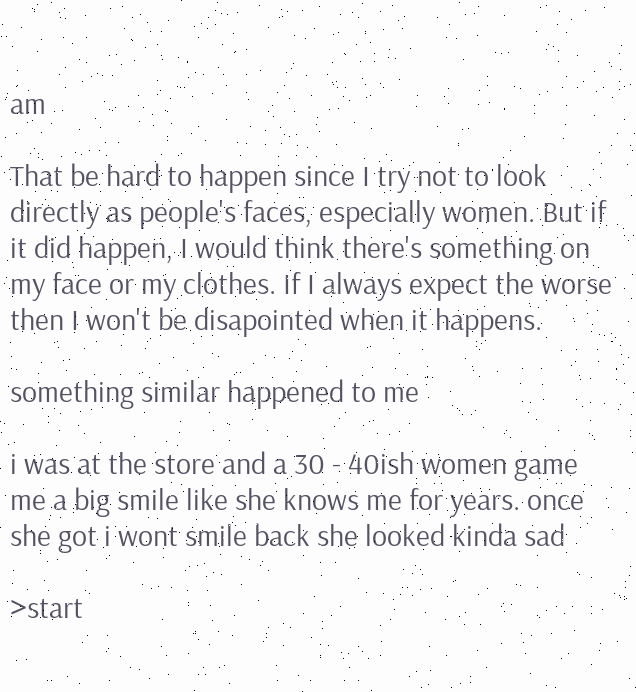am

That be hard to happen since I try not to look directly as people's faces, especially women. But if it did happen, I would think there's something on my face or my clothes. If I always expect the worse then I won't be disapointed when it happens.

something similar happened to me

i was at the store and a 30 - 40ish women game me a big smile like she knows me for years. once she got i wont smile back she looked kinda sad

>start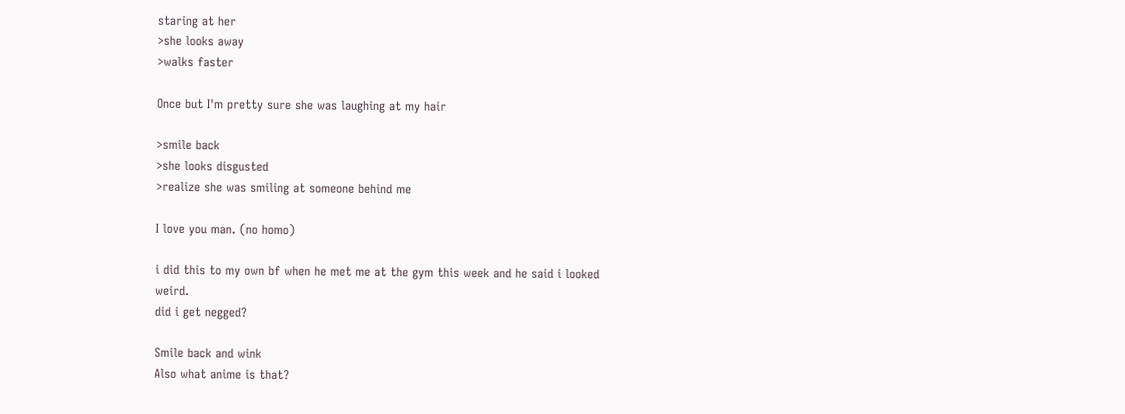staring at her
>she looks away
>walks faster

Once but I'm pretty sure she was laughing at my hair

>smile back
>she looks disgusted
>realize she was smiling at someone behind me

I love you man. (no homo)

i did this to my own bf when he met me at the gym this week and he said i looked weird.
did i get negged?

Smile back and wink
Also what anime is that?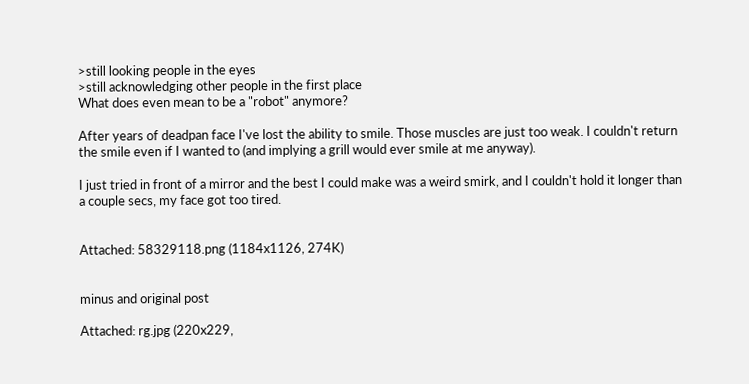>still looking people in the eyes
>still acknowledging other people in the first place
What does even mean to be a "robot" anymore?

After years of deadpan face I've lost the ability to smile. Those muscles are just too weak. I couldn't return the smile even if I wanted to (and implying a grill would ever smile at me anyway).

I just tried in front of a mirror and the best I could make was a weird smirk, and I couldn't hold it longer than a couple secs, my face got too tired.


Attached: 58329118.png (1184x1126, 274K)


minus and original post

Attached: rg.jpg (220x229,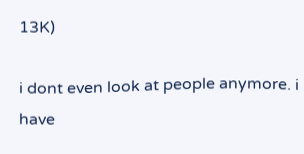13K)

i dont even look at people anymore. i have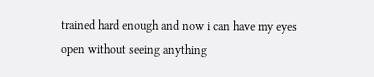trained hard enough and now i can have my eyes open without seeing anything